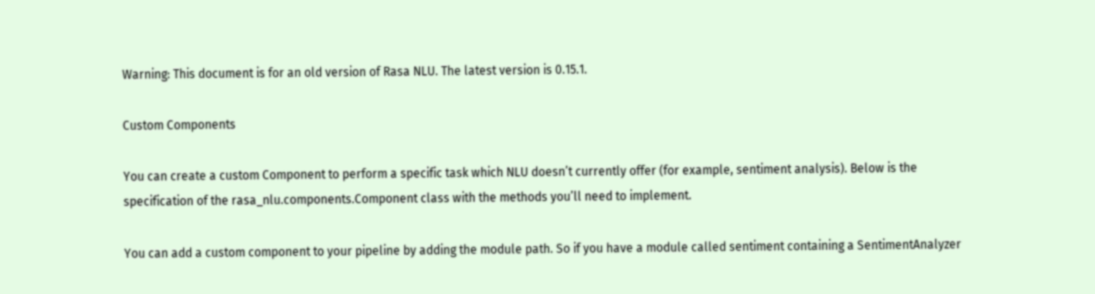Warning: This document is for an old version of Rasa NLU. The latest version is 0.15.1.

Custom Components

You can create a custom Component to perform a specific task which NLU doesn’t currently offer (for example, sentiment analysis). Below is the specification of the rasa_nlu.components.Component class with the methods you’ll need to implement.

You can add a custom component to your pipeline by adding the module path. So if you have a module called sentiment containing a SentimentAnalyzer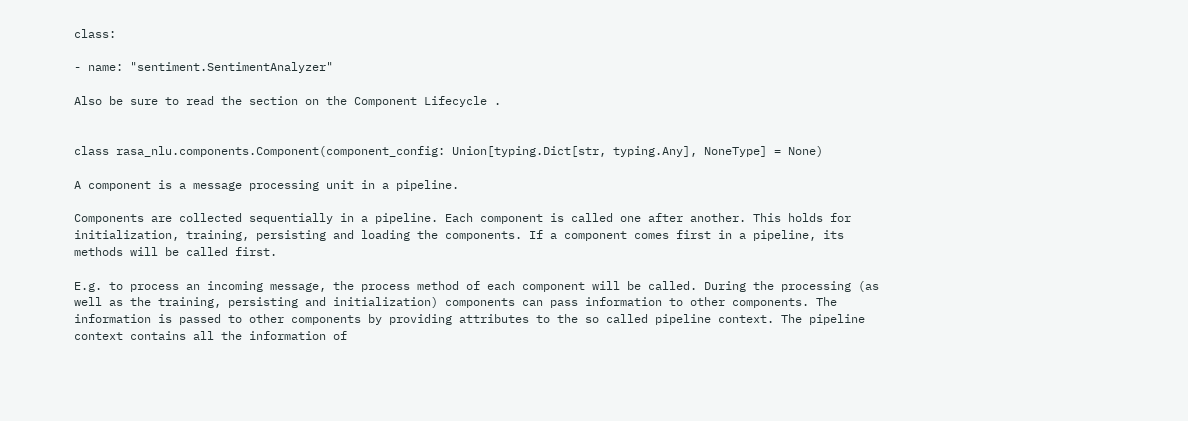class:

- name: "sentiment.SentimentAnalyzer"

Also be sure to read the section on the Component Lifecycle .


class rasa_nlu.components.Component(component_config: Union[typing.Dict[str, typing.Any], NoneType] = None)

A component is a message processing unit in a pipeline.

Components are collected sequentially in a pipeline. Each component is called one after another. This holds for initialization, training, persisting and loading the components. If a component comes first in a pipeline, its methods will be called first.

E.g. to process an incoming message, the process method of each component will be called. During the processing (as well as the training, persisting and initialization) components can pass information to other components. The information is passed to other components by providing attributes to the so called pipeline context. The pipeline context contains all the information of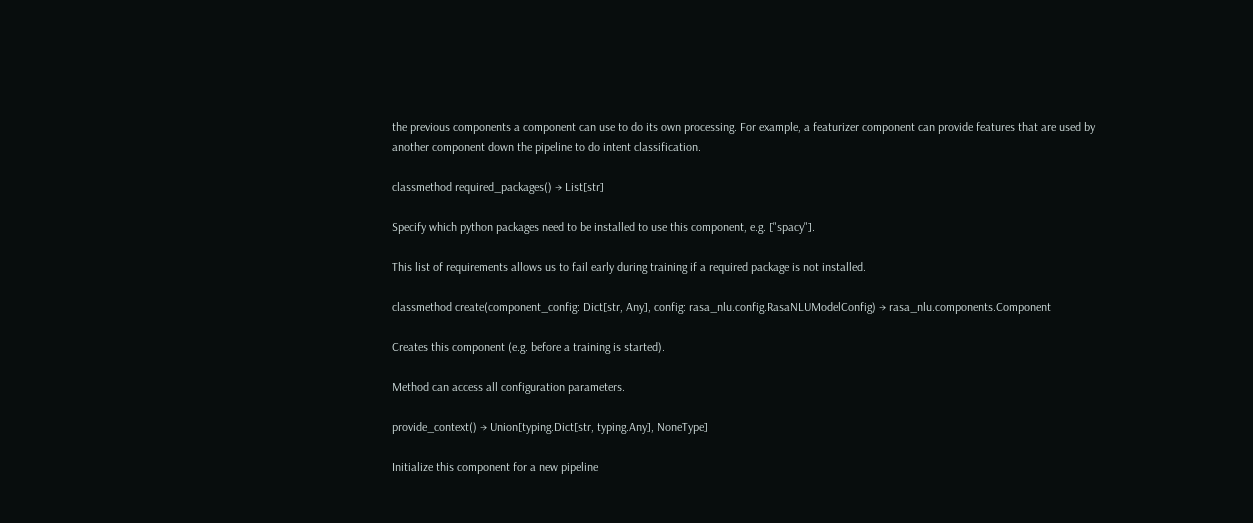the previous components a component can use to do its own processing. For example, a featurizer component can provide features that are used by another component down the pipeline to do intent classification.

classmethod required_packages() → List[str]

Specify which python packages need to be installed to use this component, e.g. ["spacy"].

This list of requirements allows us to fail early during training if a required package is not installed.

classmethod create(component_config: Dict[str, Any], config: rasa_nlu.config.RasaNLUModelConfig) → rasa_nlu.components.Component

Creates this component (e.g. before a training is started).

Method can access all configuration parameters.

provide_context() → Union[typing.Dict[str, typing.Any], NoneType]

Initialize this component for a new pipeline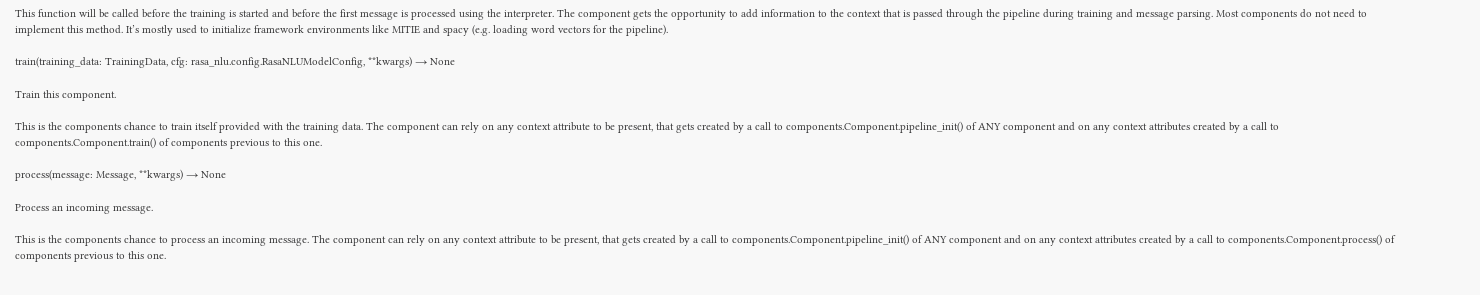This function will be called before the training is started and before the first message is processed using the interpreter. The component gets the opportunity to add information to the context that is passed through the pipeline during training and message parsing. Most components do not need to implement this method. It’s mostly used to initialize framework environments like MITIE and spacy (e.g. loading word vectors for the pipeline).

train(training_data: TrainingData, cfg: rasa_nlu.config.RasaNLUModelConfig, **kwargs) → None

Train this component.

This is the components chance to train itself provided with the training data. The component can rely on any context attribute to be present, that gets created by a call to components.Component.pipeline_init() of ANY component and on any context attributes created by a call to components.Component.train() of components previous to this one.

process(message: Message, **kwargs) → None

Process an incoming message.

This is the components chance to process an incoming message. The component can rely on any context attribute to be present, that gets created by a call to components.Component.pipeline_init() of ANY component and on any context attributes created by a call to components.Component.process() of components previous to this one.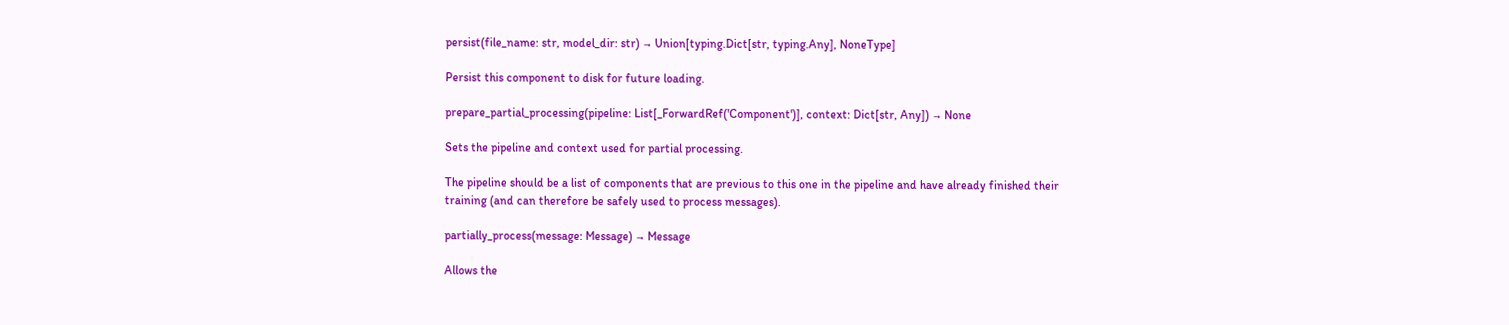persist(file_name: str, model_dir: str) → Union[typing.Dict[str, typing.Any], NoneType]

Persist this component to disk for future loading.

prepare_partial_processing(pipeline: List[_ForwardRef('Component')], context: Dict[str, Any]) → None

Sets the pipeline and context used for partial processing.

The pipeline should be a list of components that are previous to this one in the pipeline and have already finished their training (and can therefore be safely used to process messages).

partially_process(message: Message) → Message

Allows the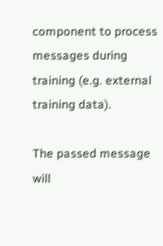component to process messages during training (e.g. external training data).

The passed message will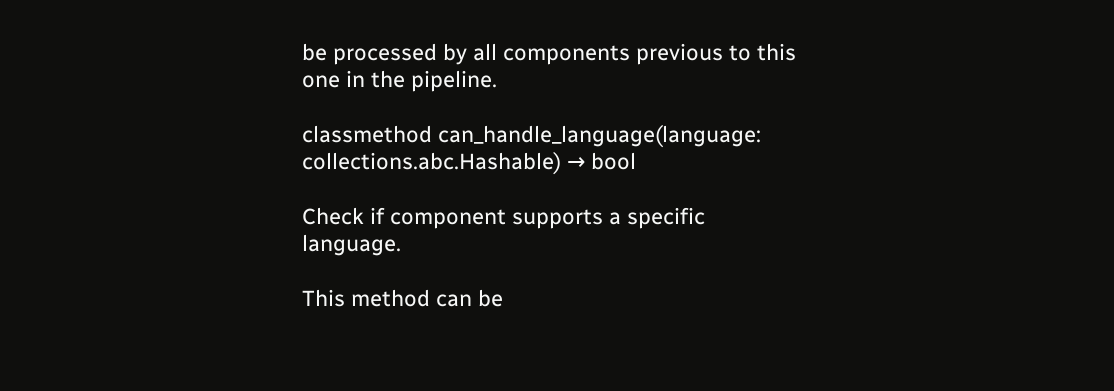be processed by all components previous to this one in the pipeline.

classmethod can_handle_language(language: collections.abc.Hashable) → bool

Check if component supports a specific language.

This method can be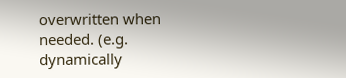overwritten when needed. (e.g. dynamically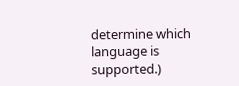determine which language is supported.)